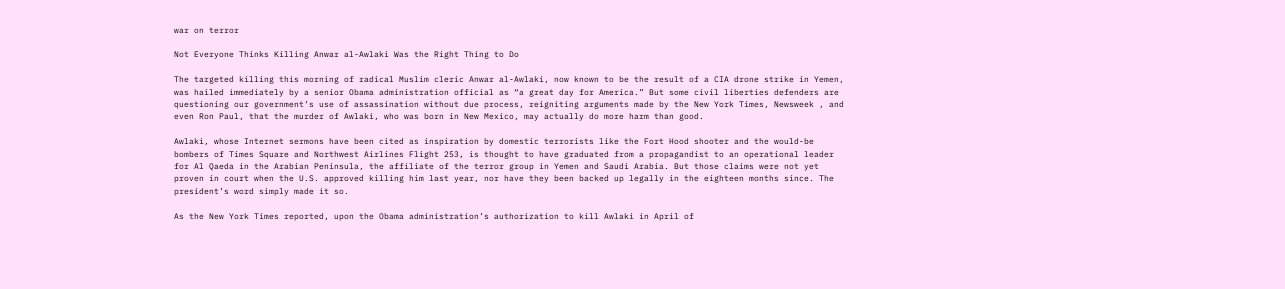war on terror

Not Everyone Thinks Killing Anwar al-Awlaki Was the Right Thing to Do

The targeted killing this morning of radical Muslim cleric Anwar al-Awlaki, now known to be the result of a CIA drone strike in Yemen, was hailed immediately by a senior Obama administration official as “a great day for America.” But some civil liberties defenders are questioning our government’s use of assassination without due process, reigniting arguments made by the New York Times, Newsweek , and even Ron Paul, that the murder of Awlaki, who was born in New Mexico, may actually do more harm than good.

Awlaki, whose Internet sermons have been cited as inspiration by domestic terrorists like the Fort Hood shooter and the would-be bombers of Times Square and Northwest Airlines Flight 253, is thought to have graduated from a propagandist to an operational leader for Al Qaeda in the Arabian Peninsula, the affiliate of the terror group in Yemen and Saudi Arabia. But those claims were not yet proven in court when the U.S. approved killing him last year, nor have they been backed up legally in the eighteen months since. The president’s word simply made it so.

As the New York Times reported, upon the Obama administration’s authorization to kill Awlaki in April of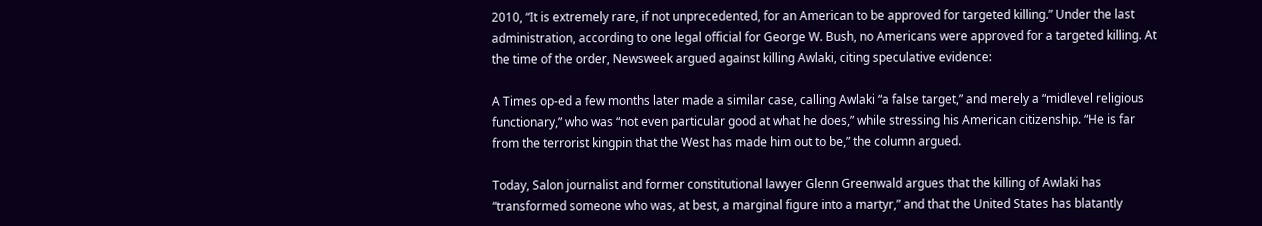2010, “It is extremely rare, if not unprecedented, for an American to be approved for targeted killing.” Under the last administration, according to one legal official for George W. Bush, no Americans were approved for a targeted killing. At the time of the order, Newsweek argued against killing Awlaki, citing speculative evidence:

A Times op-ed a few months later made a similar case, calling Awlaki “a false target,” and merely a “midlevel religious functionary,” who was “not even particular good at what he does,” while stressing his American citizenship. “He is far from the terrorist kingpin that the West has made him out to be,” the column argued.

Today, Salon journalist and former constitutional lawyer Glenn Greenwald argues that the killing of Awlaki has “transformed someone who was, at best, a marginal figure into a martyr,” and that the United States has blatantly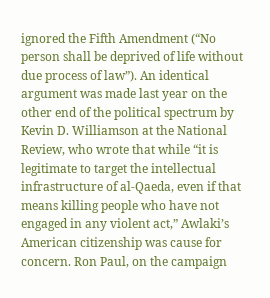ignored the Fifth Amendment (“No person shall be deprived of life without due process of law”). An identical argument was made last year on the other end of the political spectrum by Kevin D. Williamson at the National Review, who wrote that while “it is legitimate to target the intellectual infrastructure of al-Qaeda, even if that means killing people who have not engaged in any violent act,” Awlaki’s American citizenship was cause for concern. Ron Paul, on the campaign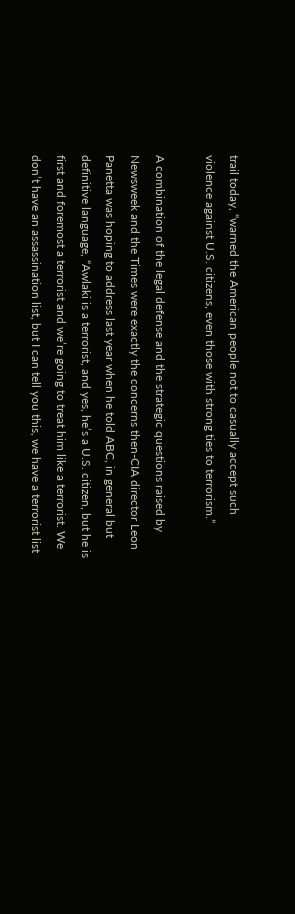trail today, “warned the American people not to casually accept such violence against U.S. citizens, even those with strong ties to terrorism.”

A combination of the legal defense and the strategic questions raised by Newsweek and the Times were exactly the concerns then-CIA director Leon Panetta was hoping to address last year when he told ABC, in general but definitive language, “Awlaki is a terrorist, and yes, he’s a U.S. citizen, but he is first and foremost a terrorist and we’re going to treat him like a terrorist. We don’t have an assassination list, but I can tell you this, we have a terrorist list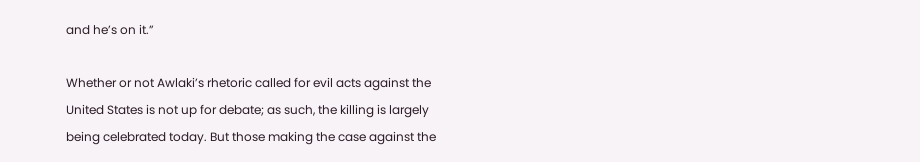and he’s on it.”

Whether or not Awlaki’s rhetoric called for evil acts against the United States is not up for debate; as such, the killing is largely being celebrated today. But those making the case against the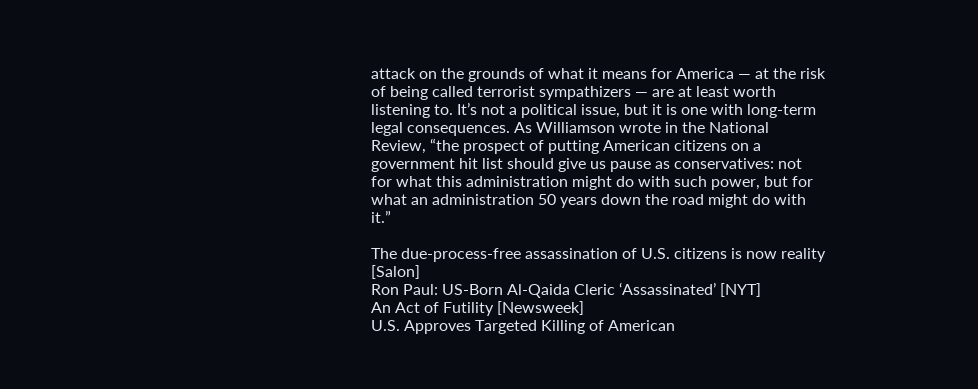attack on the grounds of what it means for America — at the risk of being called terrorist sympathizers — are at least worth listening to. It’s not a political issue, but it is one with long-term legal consequences. As Williamson wrote in the National Review, “the prospect of putting American citizens on a government hit list should give us pause as conservatives: not for what this administration might do with such power, but for what an administration 50 years down the road might do with it.”

The due-process-free assassination of U.S. citizens is now reality [Salon]
Ron Paul: US-Born Al-Qaida Cleric ‘Assassinated’ [NYT]
An Act of Futility [Newsweek]
U.S. Approves Targeted Killing of American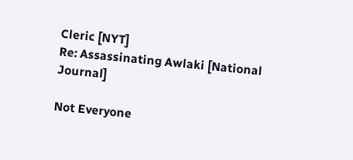Cleric [NYT]
Re: Assassinating Awlaki [National Journal]

Not Everyone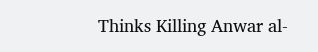Thinks Killing Anwar al-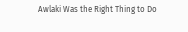Awlaki Was the Right Thing to Do